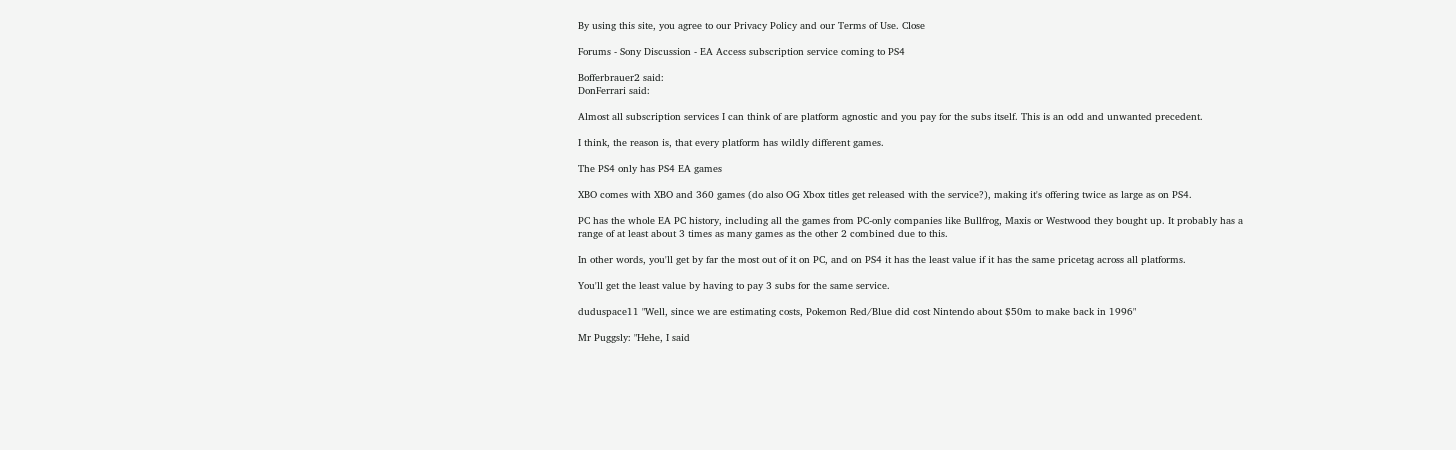By using this site, you agree to our Privacy Policy and our Terms of Use. Close

Forums - Sony Discussion - EA Access subscription service coming to PS4

Bofferbrauer2 said:
DonFerrari said:

Almost all subscription services I can think of are platform agnostic and you pay for the subs itself. This is an odd and unwanted precedent.

I think, the reason is, that every platform has wildly different games.

The PS4 only has PS4 EA games

XBO comes with XBO and 360 games (do also OG Xbox titles get released with the service?), making it's offering twice as large as on PS4.

PC has the whole EA PC history, including all the games from PC-only companies like Bullfrog, Maxis or Westwood they bought up. It probably has a range of at least about 3 times as many games as the other 2 combined due to this.

In other words, you'll get by far the most out of it on PC, and on PS4 it has the least value if it has the same pricetag across all platforms.

You'll get the least value by having to pay 3 subs for the same service.

duduspace11 "Well, since we are estimating costs, Pokemon Red/Blue did cost Nintendo about $50m to make back in 1996"

Mr Puggsly: "Hehe, I said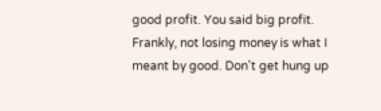good profit. You said big profit. Frankly, not losing money is what I meant by good. Don't get hung up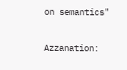on semantics"

Azzanation: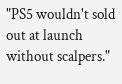"PS5 wouldn't sold out at launch without scalpers."